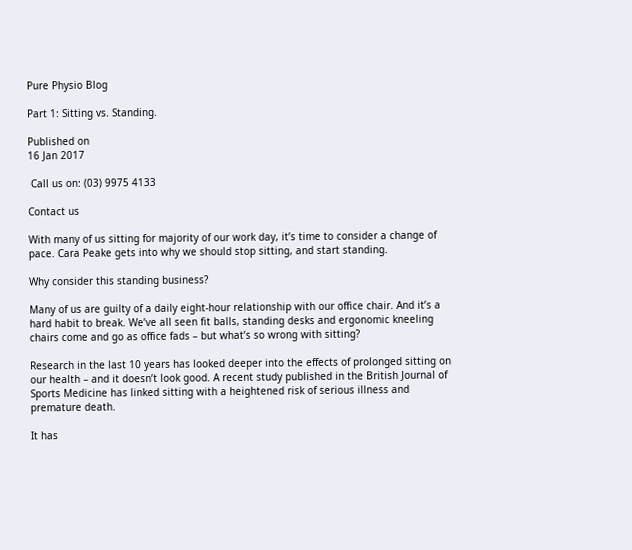Pure Physio Blog

Part 1: Sitting vs. Standing.

Published on
16 Jan 2017

 Call us on: (03) 9975 4133

Contact us

With many of us sitting for majority of our work day, it’s time to consider a change of pace. Cara Peake gets into why we should stop sitting, and start standing.

Why consider this standing business?

Many of us are guilty of a daily eight-hour relationship with our office chair. And it’s a hard habit to break. We’ve all seen fit balls, standing desks and ergonomic kneeling chairs come and go as office fads – but what’s so wrong with sitting?

Research in the last 10 years has looked deeper into the effects of prolonged sitting on our health – and it doesn’t look good. A recent study published in the British Journal of Sports Medicine has linked sitting with a heightened risk of serious illness and premature death.

It has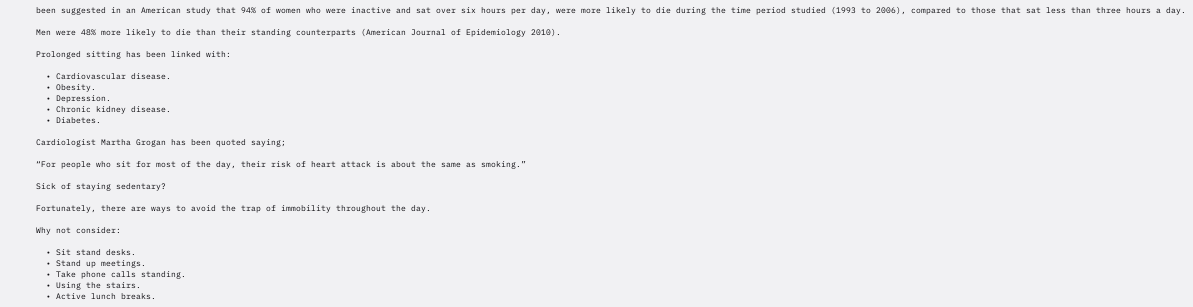been suggested in an American study that 94% of women who were inactive and sat over six hours per day, were more likely to die during the time period studied (1993 to 2006), compared to those that sat less than three hours a day.

Men were 48% more likely to die than their standing counterparts (American Journal of Epidemiology 2010).

Prolonged sitting has been linked with:

  • Cardiovascular disease.
  • Obesity.
  • Depression.
  • Chronic kidney disease.
  • Diabetes.

Cardiologist Martha Grogan has been quoted saying;

“For people who sit for most of the day, their risk of heart attack is about the same as smoking.”

Sick of staying sedentary?

Fortunately, there are ways to avoid the trap of immobility throughout the day.

Why not consider:

  • Sit stand desks.
  • Stand up meetings.
  • Take phone calls standing.
  • Using the stairs.
  • Active lunch breaks.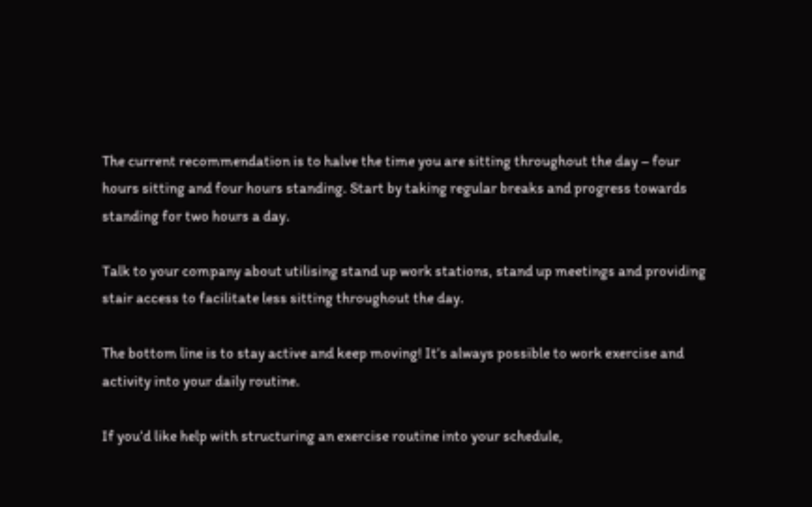The current recommendation is to halve the time you are sitting throughout the day – four hours sitting and four hours standing. Start by taking regular breaks and progress towards standing for two hours a day.

Talk to your company about utilising stand up work stations, stand up meetings and providing stair access to facilitate less sitting throughout the day.

The bottom line is to stay active and keep moving! It’s always possible to work exercise and activity into your daily routine.

If you’d like help with structuring an exercise routine into your schedule,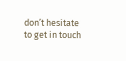don’t hesitate to get in touch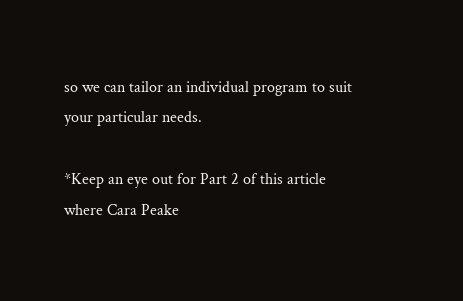so we can tailor an individual program to suit your particular needs.

*Keep an eye out for Part 2 of this article where Cara Peake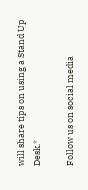will share tips on using a Stand Up Desk.*

Follow us on social media